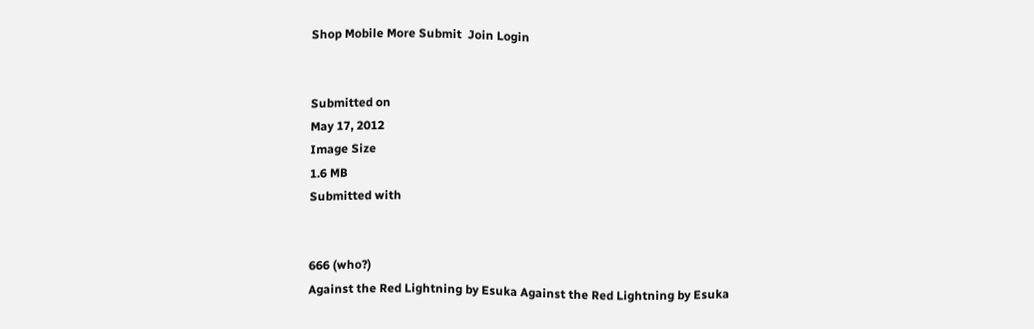Shop Mobile More Submit  Join Login


Submitted on
May 17, 2012
Image Size
1.6 MB
Submitted with


666 (who?)
Against the Red Lightning by Esuka Against the Red Lightning by Esuka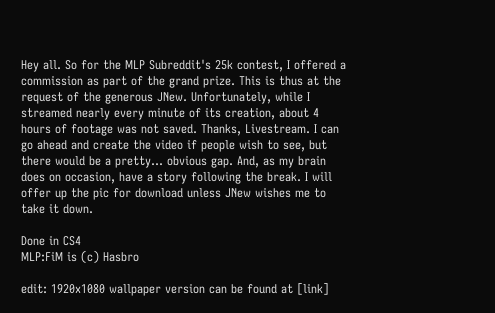Hey all. So for the MLP Subreddit's 25k contest, I offered a commission as part of the grand prize. This is thus at the request of the generous JNew. Unfortunately, while I streamed nearly every minute of its creation, about 4 hours of footage was not saved. Thanks, Livestream. I can go ahead and create the video if people wish to see, but there would be a pretty... obvious gap. And, as my brain does on occasion, have a story following the break. I will offer up the pic for download unless JNew wishes me to take it down.

Done in CS4
MLP:FiM is (c) Hasbro

edit: 1920x1080 wallpaper version can be found at [link]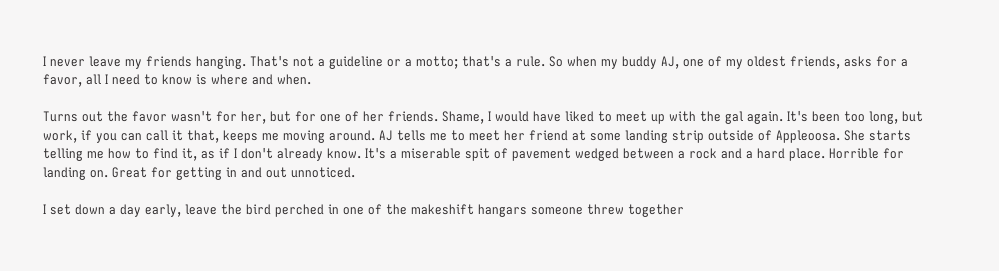I never leave my friends hanging. That's not a guideline or a motto; that's a rule. So when my buddy AJ, one of my oldest friends, asks for a favor, all I need to know is where and when.

Turns out the favor wasn't for her, but for one of her friends. Shame, I would have liked to meet up with the gal again. It's been too long, but work, if you can call it that, keeps me moving around. AJ tells me to meet her friend at some landing strip outside of Appleoosa. She starts telling me how to find it, as if I don't already know. It's a miserable spit of pavement wedged between a rock and a hard place. Horrible for landing on. Great for getting in and out unnoticed.

I set down a day early, leave the bird perched in one of the makeshift hangars someone threw together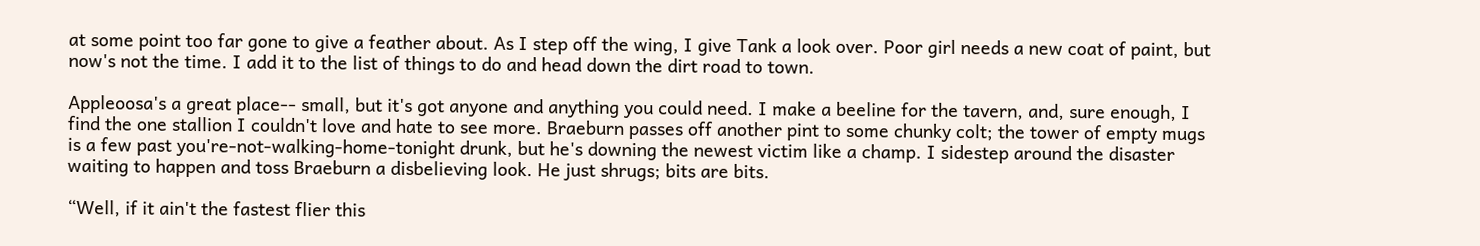at some point too far gone to give a feather about. As I step off the wing, I give Tank a look over. Poor girl needs a new coat of paint, but now's not the time. I add it to the list of things to do and head down the dirt road to town.

Appleoosa's a great place-- small, but it's got anyone and anything you could need. I make a beeline for the tavern, and, sure enough, I find the one stallion I couldn't love and hate to see more. Braeburn passes off another pint to some chunky colt; the tower of empty mugs is a few past you're-not-walking-home-tonight drunk, but he's downing the newest victim like a champ. I sidestep around the disaster waiting to happen and toss Braeburn a disbelieving look. He just shrugs; bits are bits.

“Well, if it ain't the fastest flier this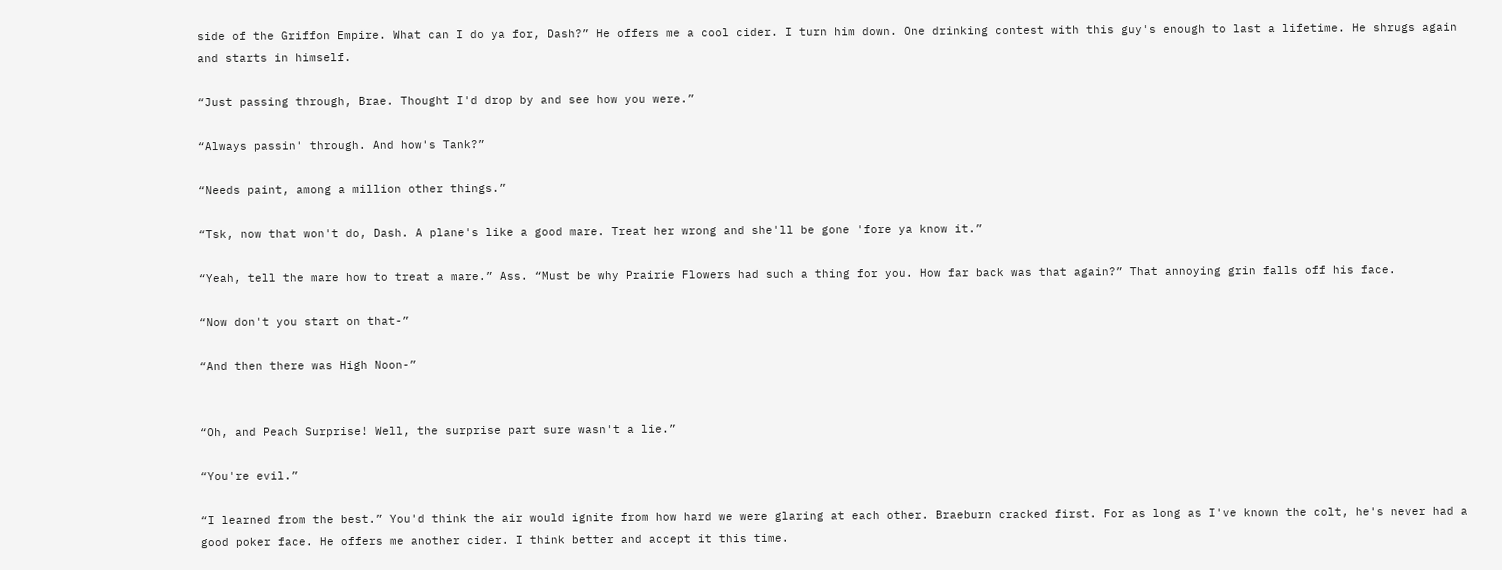side of the Griffon Empire. What can I do ya for, Dash?” He offers me a cool cider. I turn him down. One drinking contest with this guy's enough to last a lifetime. He shrugs again and starts in himself.

“Just passing through, Brae. Thought I'd drop by and see how you were.”

“Always passin' through. And how's Tank?”

“Needs paint, among a million other things.”

“Tsk, now that won't do, Dash. A plane's like a good mare. Treat her wrong and she'll be gone 'fore ya know it.”

“Yeah, tell the mare how to treat a mare.” Ass. “Must be why Prairie Flowers had such a thing for you. How far back was that again?” That annoying grin falls off his face.

“Now don't you start on that-”

“And then there was High Noon-”


“Oh, and Peach Surprise! Well, the surprise part sure wasn't a lie.”

“You're evil.”

“I learned from the best.” You'd think the air would ignite from how hard we were glaring at each other. Braeburn cracked first. For as long as I've known the colt, he's never had a good poker face. He offers me another cider. I think better and accept it this time.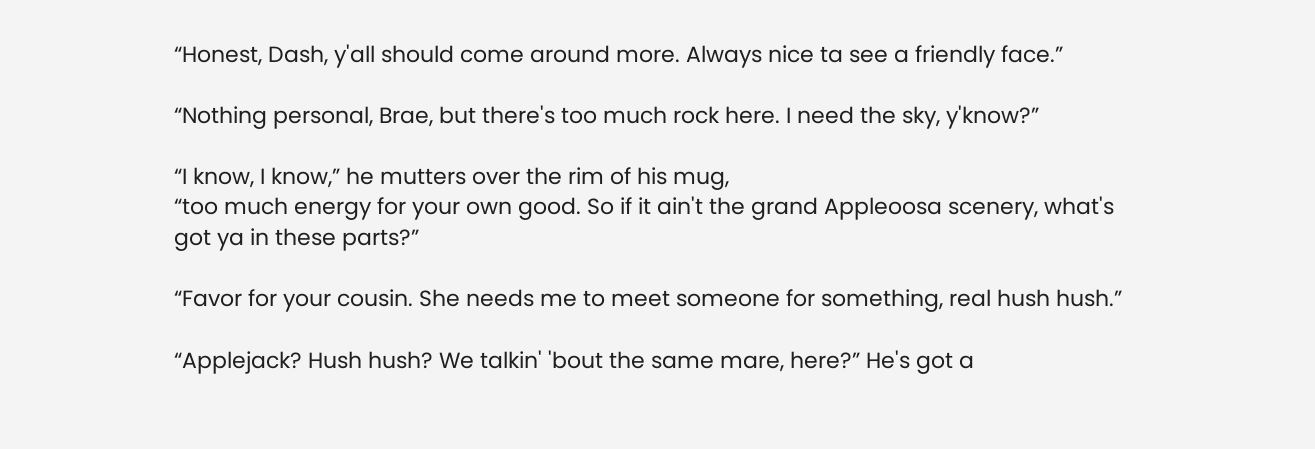“Honest, Dash, y'all should come around more. Always nice ta see a friendly face.”

“Nothing personal, Brae, but there's too much rock here. I need the sky, y'know?”

“I know, I know,” he mutters over the rim of his mug,
“too much energy for your own good. So if it ain't the grand Appleoosa scenery, what's got ya in these parts?”

“Favor for your cousin. She needs me to meet someone for something, real hush hush.”

“Applejack? Hush hush? We talkin' 'bout the same mare, here?” He's got a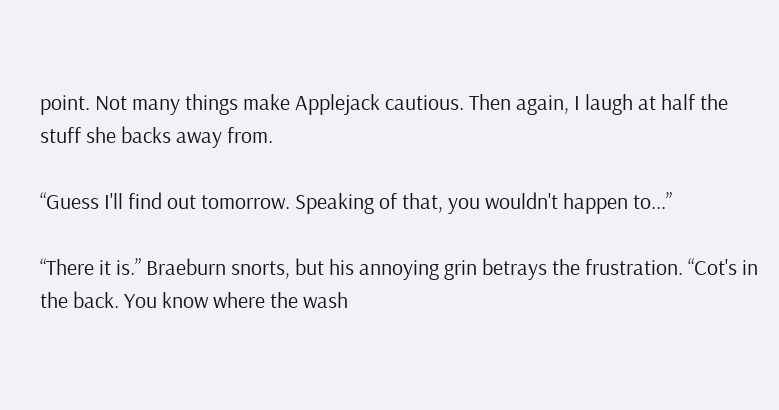point. Not many things make Applejack cautious. Then again, I laugh at half the stuff she backs away from.

“Guess I'll find out tomorrow. Speaking of that, you wouldn't happen to...”

“There it is.” Braeburn snorts, but his annoying grin betrays the frustration. “Cot's in the back. You know where the wash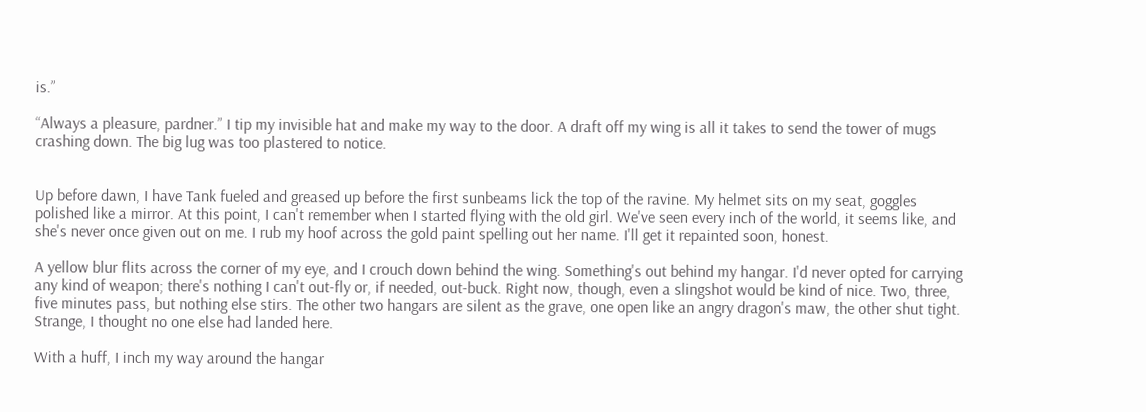is.”

“Always a pleasure, pardner.” I tip my invisible hat and make my way to the door. A draft off my wing is all it takes to send the tower of mugs crashing down. The big lug was too plastered to notice.


Up before dawn, I have Tank fueled and greased up before the first sunbeams lick the top of the ravine. My helmet sits on my seat, goggles polished like a mirror. At this point, I can't remember when I started flying with the old girl. We've seen every inch of the world, it seems like, and she's never once given out on me. I rub my hoof across the gold paint spelling out her name. I'll get it repainted soon, honest.

A yellow blur flits across the corner of my eye, and I crouch down behind the wing. Something's out behind my hangar. I'd never opted for carrying any kind of weapon; there's nothing I can't out-fly or, if needed, out-buck. Right now, though, even a slingshot would be kind of nice. Two, three, five minutes pass, but nothing else stirs. The other two hangars are silent as the grave, one open like an angry dragon's maw, the other shut tight. Strange, I thought no one else had landed here.

With a huff, I inch my way around the hangar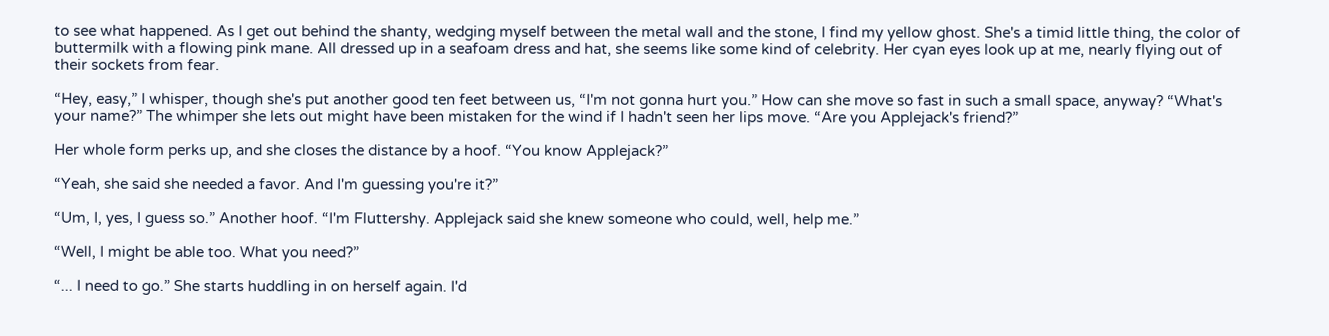to see what happened. As I get out behind the shanty, wedging myself between the metal wall and the stone, I find my yellow ghost. She's a timid little thing, the color of buttermilk with a flowing pink mane. All dressed up in a seafoam dress and hat, she seems like some kind of celebrity. Her cyan eyes look up at me, nearly flying out of their sockets from fear.

“Hey, easy,” I whisper, though she's put another good ten feet between us, “I'm not gonna hurt you.” How can she move so fast in such a small space, anyway? “What's your name?” The whimper she lets out might have been mistaken for the wind if I hadn't seen her lips move. “Are you Applejack's friend?”

Her whole form perks up, and she closes the distance by a hoof. “You know Applejack?”

“Yeah, she said she needed a favor. And I'm guessing you're it?”

“Um, I, yes, I guess so.” Another hoof. “I'm Fluttershy. Applejack said she knew someone who could, well, help me.”

“Well, I might be able too. What you need?”

“... I need to go.” She starts huddling in on herself again. I'd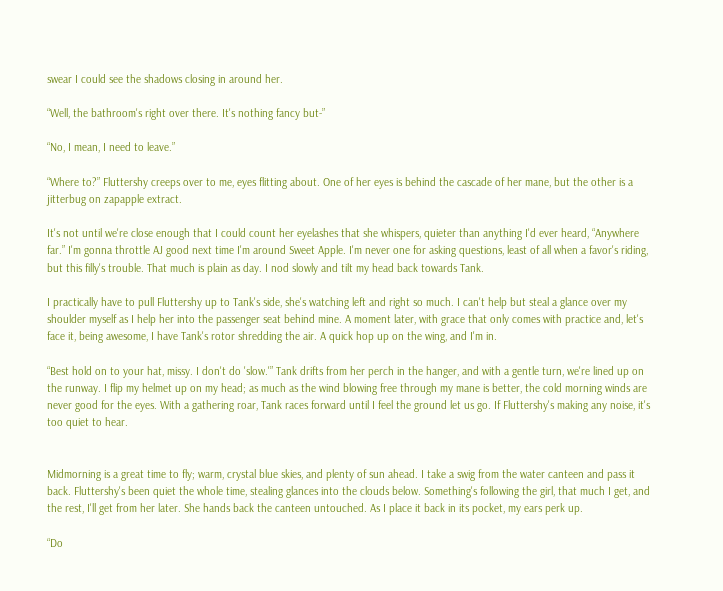swear I could see the shadows closing in around her.

“Well, the bathroom's right over there. It's nothing fancy but-”

“No, I mean, I need to leave.”

“Where to?” Fluttershy creeps over to me, eyes flitting about. One of her eyes is behind the cascade of her mane, but the other is a jitterbug on zapapple extract.

It's not until we're close enough that I could count her eyelashes that she whispers, quieter than anything I'd ever heard, “Anywhere far.” I'm gonna throttle AJ good next time I'm around Sweet Apple. I'm never one for asking questions, least of all when a favor's riding, but this filly's trouble. That much is plain as day. I nod slowly and tilt my head back towards Tank.

I practically have to pull Fluttershy up to Tank's side, she's watching left and right so much. I can't help but steal a glance over my shoulder myself as I help her into the passenger seat behind mine. A moment later, with grace that only comes with practice and, let's face it, being awesome, I have Tank's rotor shredding the air. A quick hop up on the wing, and I'm in.

“Best hold on to your hat, missy. I don't do 'slow.'” Tank drifts from her perch in the hanger, and with a gentle turn, we're lined up on the runway. I flip my helmet up on my head; as much as the wind blowing free through my mane is better, the cold morning winds are never good for the eyes. With a gathering roar, Tank races forward until I feel the ground let us go. If Fluttershy's making any noise, it's too quiet to hear.


Midmorning is a great time to fly; warm, crystal blue skies, and plenty of sun ahead. I take a swig from the water canteen and pass it back. Fluttershy's been quiet the whole time, stealing glances into the clouds below. Something's following the girl, that much I get, and the rest, I'll get from her later. She hands back the canteen untouched. As I place it back in its pocket, my ears perk up.

“Do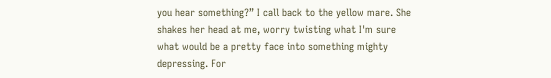you hear something?” I call back to the yellow mare. She shakes her head at me, worry twisting what I'm sure what would be a pretty face into something mighty depressing. For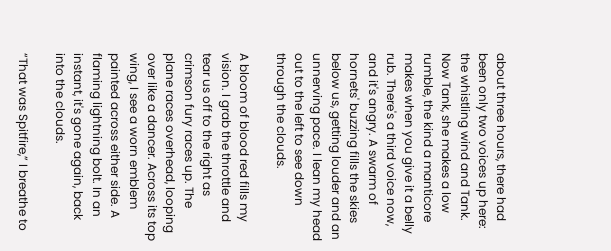about three hours, there had been only two voices up here: the whistling wind and Tank. Now Tank, she makes a low rumble, the kind a manticore makes when you give it a belly rub. There's a third voice now, and it's angry. A swarm of hornets' buzzing fills the skies below us, getting louder and an unnerving pace. I lean my head out to the left to see down through the clouds.

A bloom of blood red fills my vision. I grab the throttle and tear us off to the right as crimson fury races up. The plane races overhead, looping over like a dancer. Across its top wing, I see a worn emblem painted across either side. A flaming lightning bolt. In an instant, it's gone again, back into the clouds.

“That was Spitfire,” I breathe to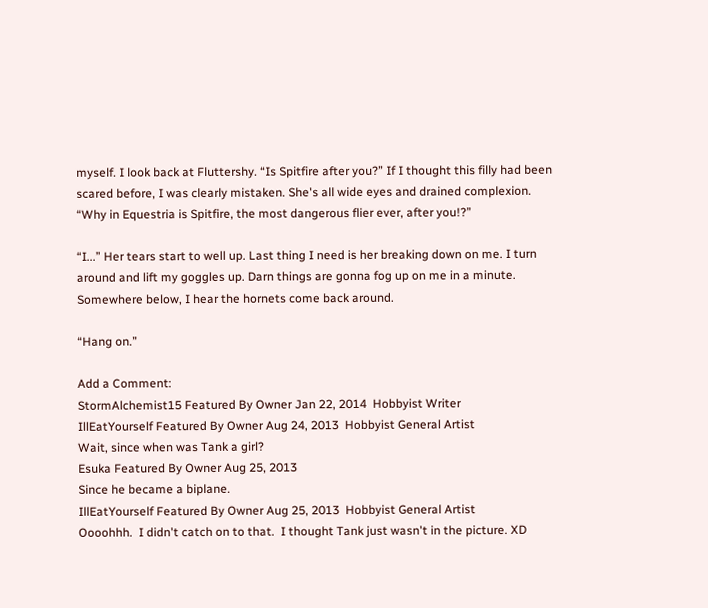myself. I look back at Fluttershy. “Is Spitfire after you?” If I thought this filly had been scared before, I was clearly mistaken. She's all wide eyes and drained complexion. “Why in Equestria is Spitfire, the most dangerous flier ever, after you!?”

“I...” Her tears start to well up. Last thing I need is her breaking down on me. I turn around and lift my goggles up. Darn things are gonna fog up on me in a minute. Somewhere below, I hear the hornets come back around.

“Hang on.”

Add a Comment:
StormAlchemist15 Featured By Owner Jan 22, 2014  Hobbyist Writer
IllEatYourself Featured By Owner Aug 24, 2013  Hobbyist General Artist
Wait, since when was Tank a girl?
Esuka Featured By Owner Aug 25, 2013
Since he became a biplane.
IllEatYourself Featured By Owner Aug 25, 2013  Hobbyist General Artist
Oooohhh.  I didn't catch on to that.  I thought Tank just wasn't in the picture. XD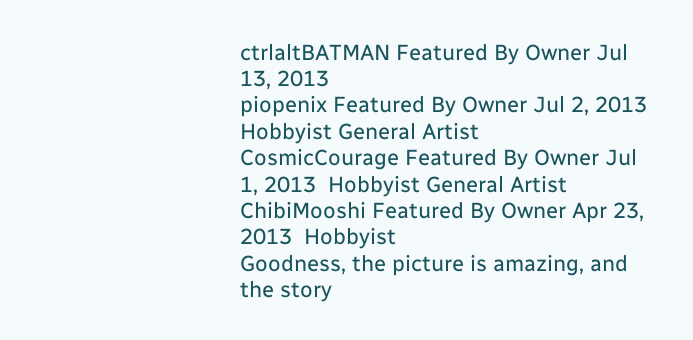ctrlaltBATMAN Featured By Owner Jul 13, 2013
piopenix Featured By Owner Jul 2, 2013  Hobbyist General Artist
CosmicCourage Featured By Owner Jul 1, 2013  Hobbyist General Artist
ChibiMooshi Featured By Owner Apr 23, 2013  Hobbyist
Goodness, the picture is amazing, and the story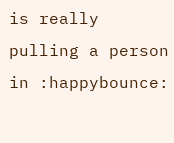is really pulling a person in :happybounce: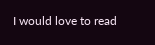I would love to read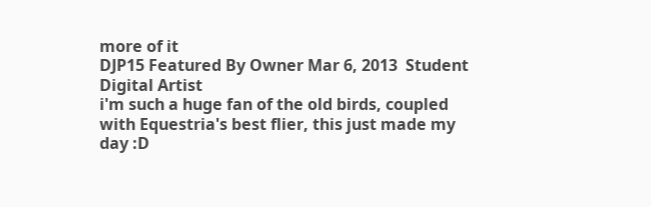more of it
DJP15 Featured By Owner Mar 6, 2013  Student Digital Artist
i'm such a huge fan of the old birds, coupled with Equestria's best flier, this just made my day :D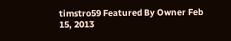timstro59 Featured By Owner Feb 15, 2013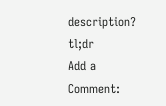description? tl;dr
Add a Comment: